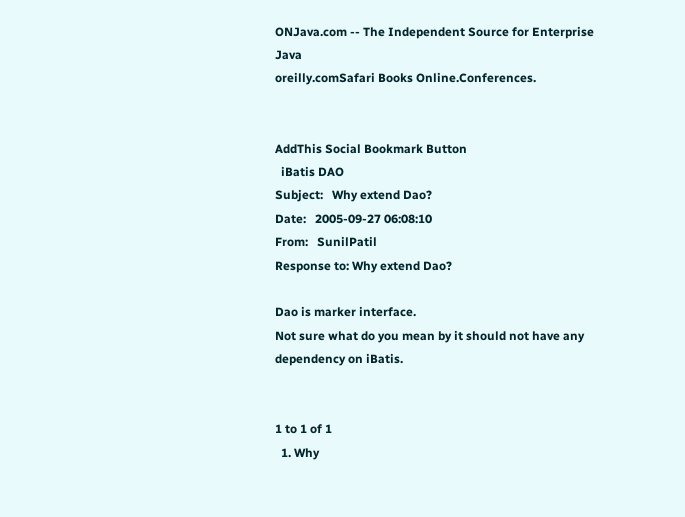ONJava.com -- The Independent Source for Enterprise Java
oreilly.comSafari Books Online.Conferences.


AddThis Social Bookmark Button
  iBatis DAO
Subject:   Why extend Dao?
Date:   2005-09-27 06:08:10
From:   SunilPatil
Response to: Why extend Dao?

Dao is marker interface.
Not sure what do you mean by it should not have any dependency on iBatis.


1 to 1 of 1
  1. Why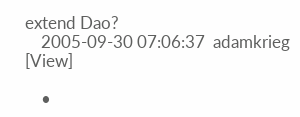extend Dao?
    2005-09-30 07:06:37  adamkrieg [View]

    •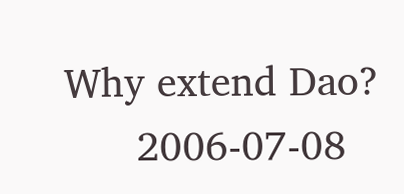Why extend Dao?
      2006-07-08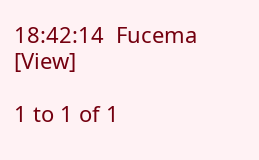18:42:14  Fucema [View]

1 to 1 of 1